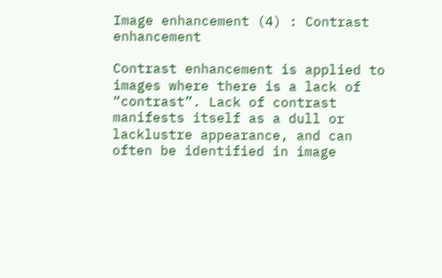Image enhancement (4) : Contrast enhancement

Contrast enhancement is applied to images where there is a lack of “contrast”. Lack of contrast manifests itself as a dull or lacklustre appearance, and can often be identified in image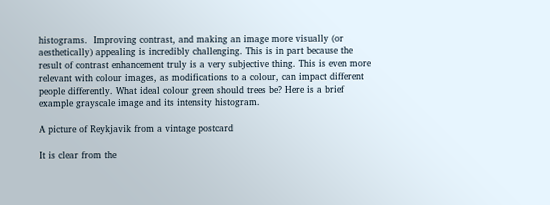histograms.  Improving contrast, and making an image more visually (or aesthetically) appealing is incredibly challenging. This is in part because the result of contrast enhancement truly is a very subjective thing. This is even more relevant with colour images, as modifications to a colour, can impact different people differently. What ideal colour green should trees be? Here is a brief example grayscale image and its intensity histogram.

A picture of Reykjavik from a vintage postcard

It is clear from the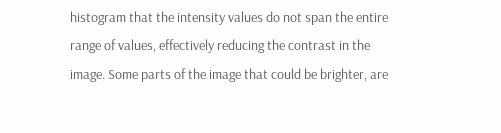histogram that the intensity values do not span the entire range of values, effectively reducing the contrast in the image. Some parts of the image that could be brighter, are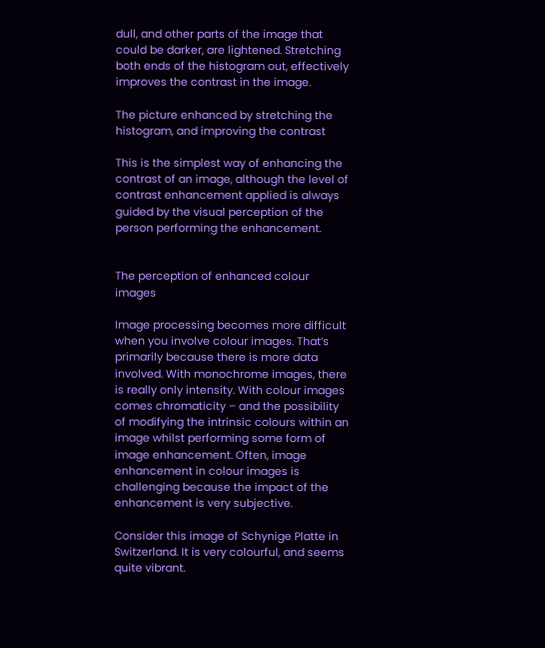dull, and other parts of the image that could be darker, are lightened. Stretching both ends of the histogram out, effectively improves the contrast in the image.

The picture enhanced by stretching the histogram, and improving the contrast

This is the simplest way of enhancing the contrast of an image, although the level of contrast enhancement applied is always guided by the visual perception of the person performing the enhancement.


The perception of enhanced colour images

Image processing becomes more difficult when you involve colour images. That’s primarily because there is more data involved. With monochrome images, there is really only intensity. With colour images comes chromaticity – and the possibility of modifying the intrinsic colours within an image whilst performing some form of image enhancement. Often, image enhancement in colour images is challenging because the impact of the enhancement is very subjective.

Consider this image of Schynige Platte in Switzerland. It is very colourful, and seems quite vibrant.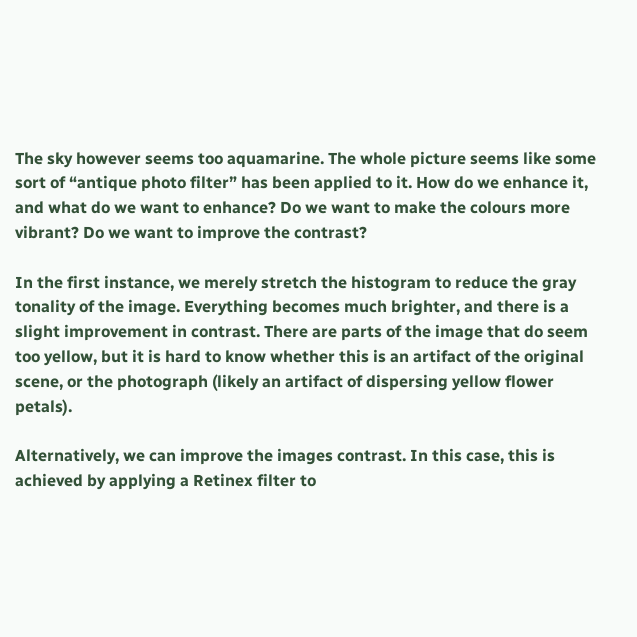The sky however seems too aquamarine. The whole picture seems like some sort of “antique photo filter” has been applied to it. How do we enhance it, and what do we want to enhance? Do we want to make the colours more vibrant? Do we want to improve the contrast?

In the first instance, we merely stretch the histogram to reduce the gray tonality of the image. Everything becomes much brighter, and there is a slight improvement in contrast. There are parts of the image that do seem too yellow, but it is hard to know whether this is an artifact of the original scene, or the photograph (likely an artifact of dispersing yellow flower petals).

Alternatively, we can improve the images contrast. In this case, this is achieved by applying a Retinex filter to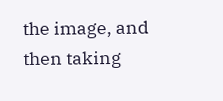the image, and then taking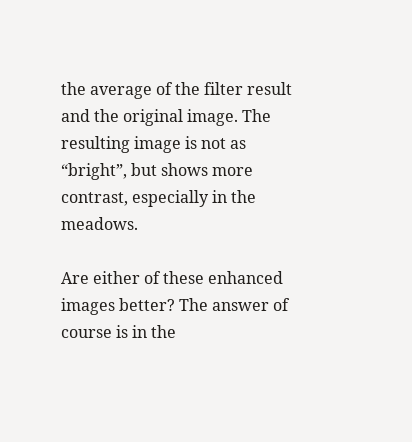the average of the filter result and the original image. The resulting image is not as “bright”, but shows more contrast, especially in the meadows.

Are either of these enhanced images better? The answer of course is in the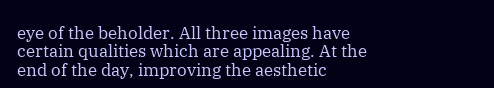eye of the beholder. All three images have certain qualities which are appealing. At the end of the day, improving the aesthetic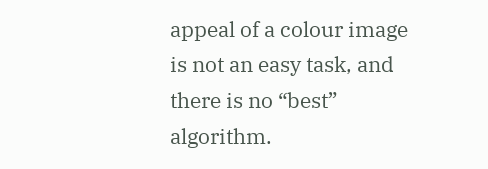appeal of a colour image is not an easy task, and there is no “best” algorithm.